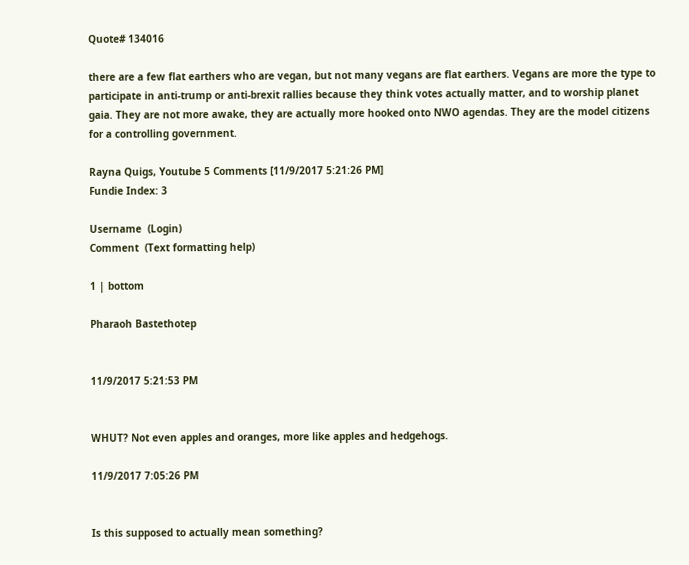Quote# 134016

there are a few flat earthers who are vegan, but not many vegans are flat earthers. Vegans are more the type to participate in anti-trump or anti-brexit rallies because they think votes actually matter, and to worship planet gaia. They are not more awake, they are actually more hooked onto NWO agendas. They are the model citizens for a controlling government.

Rayna Quigs, Youtube 5 Comments [11/9/2017 5:21:26 PM]
Fundie Index: 3

Username  (Login)
Comment  (Text formatting help)

1 | bottom

Pharaoh Bastethotep


11/9/2017 5:21:53 PM


WHUT? Not even apples and oranges, more like apples and hedgehogs.

11/9/2017 7:05:26 PM


Is this supposed to actually mean something?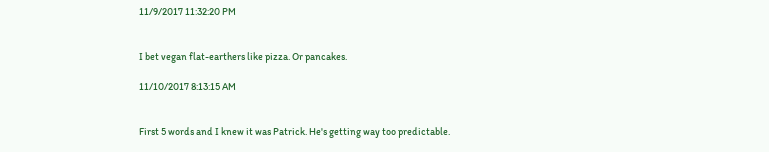11/9/2017 11:32:20 PM


I bet vegan flat-earthers like pizza. Or pancakes.

11/10/2017 8:13:15 AM


First 5 words and I knew it was Patrick. He's getting way too predictable.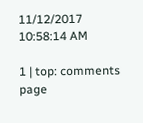11/12/2017 10:58:14 AM

1 | top: comments page